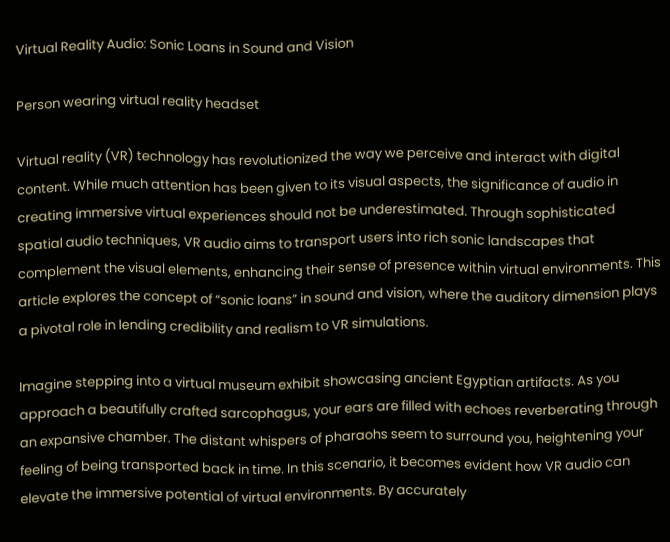Virtual Reality Audio: Sonic Loans in Sound and Vision

Person wearing virtual reality headset

Virtual reality (VR) technology has revolutionized the way we perceive and interact with digital content. While much attention has been given to its visual aspects, the significance of audio in creating immersive virtual experiences should not be underestimated. Through sophisticated spatial audio techniques, VR audio aims to transport users into rich sonic landscapes that complement the visual elements, enhancing their sense of presence within virtual environments. This article explores the concept of “sonic loans” in sound and vision, where the auditory dimension plays a pivotal role in lending credibility and realism to VR simulations.

Imagine stepping into a virtual museum exhibit showcasing ancient Egyptian artifacts. As you approach a beautifully crafted sarcophagus, your ears are filled with echoes reverberating through an expansive chamber. The distant whispers of pharaohs seem to surround you, heightening your feeling of being transported back in time. In this scenario, it becomes evident how VR audio can elevate the immersive potential of virtual environments. By accurately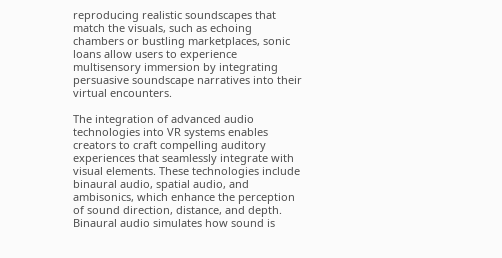reproducing realistic soundscapes that match the visuals, such as echoing chambers or bustling marketplaces, sonic loans allow users to experience multisensory immersion by integrating persuasive soundscape narratives into their virtual encounters.

The integration of advanced audio technologies into VR systems enables creators to craft compelling auditory experiences that seamlessly integrate with visual elements. These technologies include binaural audio, spatial audio, and ambisonics, which enhance the perception of sound direction, distance, and depth. Binaural audio simulates how sound is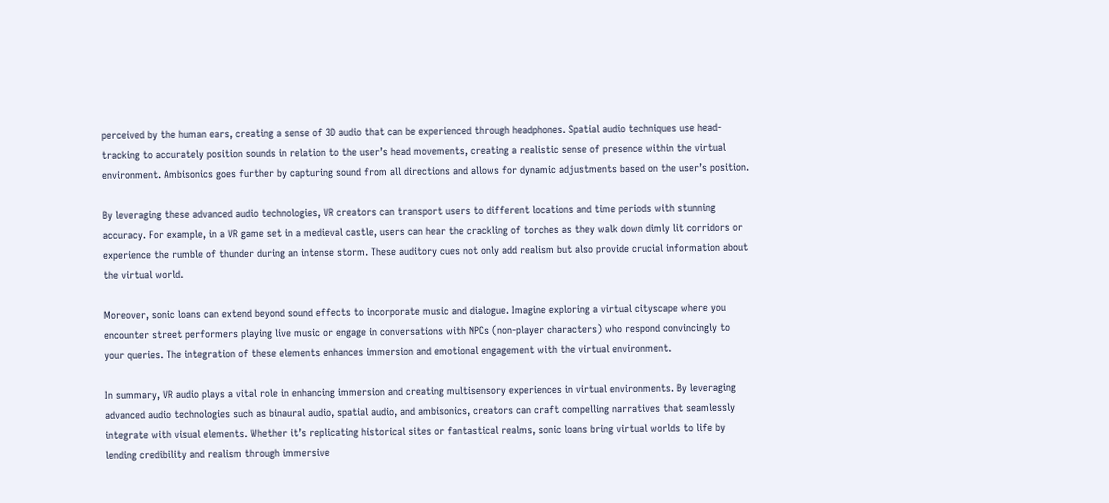perceived by the human ears, creating a sense of 3D audio that can be experienced through headphones. Spatial audio techniques use head-tracking to accurately position sounds in relation to the user’s head movements, creating a realistic sense of presence within the virtual environment. Ambisonics goes further by capturing sound from all directions and allows for dynamic adjustments based on the user’s position.

By leveraging these advanced audio technologies, VR creators can transport users to different locations and time periods with stunning accuracy. For example, in a VR game set in a medieval castle, users can hear the crackling of torches as they walk down dimly lit corridors or experience the rumble of thunder during an intense storm. These auditory cues not only add realism but also provide crucial information about the virtual world.

Moreover, sonic loans can extend beyond sound effects to incorporate music and dialogue. Imagine exploring a virtual cityscape where you encounter street performers playing live music or engage in conversations with NPCs (non-player characters) who respond convincingly to your queries. The integration of these elements enhances immersion and emotional engagement with the virtual environment.

In summary, VR audio plays a vital role in enhancing immersion and creating multisensory experiences in virtual environments. By leveraging advanced audio technologies such as binaural audio, spatial audio, and ambisonics, creators can craft compelling narratives that seamlessly integrate with visual elements. Whether it’s replicating historical sites or fantastical realms, sonic loans bring virtual worlds to life by lending credibility and realism through immersive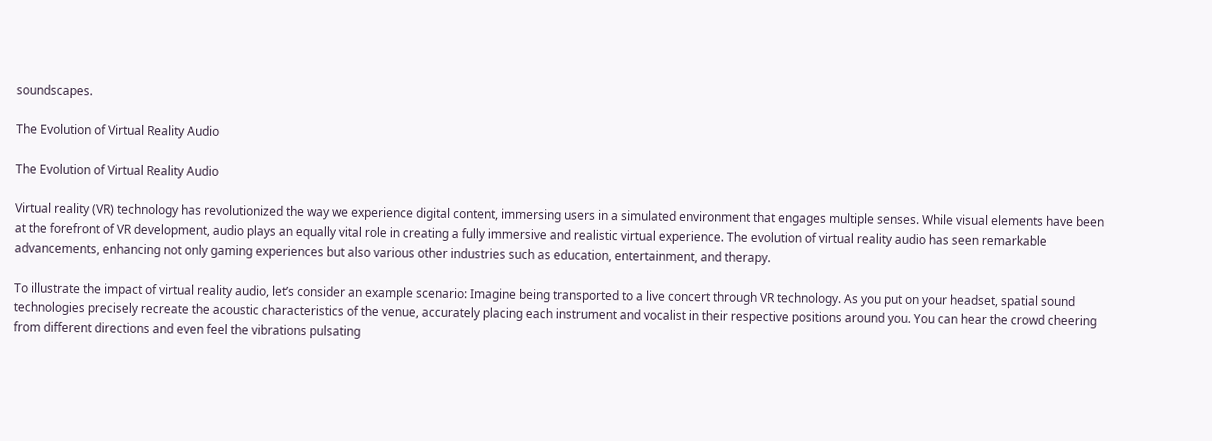soundscapes.

The Evolution of Virtual Reality Audio

The Evolution of Virtual Reality Audio

Virtual reality (VR) technology has revolutionized the way we experience digital content, immersing users in a simulated environment that engages multiple senses. While visual elements have been at the forefront of VR development, audio plays an equally vital role in creating a fully immersive and realistic virtual experience. The evolution of virtual reality audio has seen remarkable advancements, enhancing not only gaming experiences but also various other industries such as education, entertainment, and therapy.

To illustrate the impact of virtual reality audio, let’s consider an example scenario: Imagine being transported to a live concert through VR technology. As you put on your headset, spatial sound technologies precisely recreate the acoustic characteristics of the venue, accurately placing each instrument and vocalist in their respective positions around you. You can hear the crowd cheering from different directions and even feel the vibrations pulsating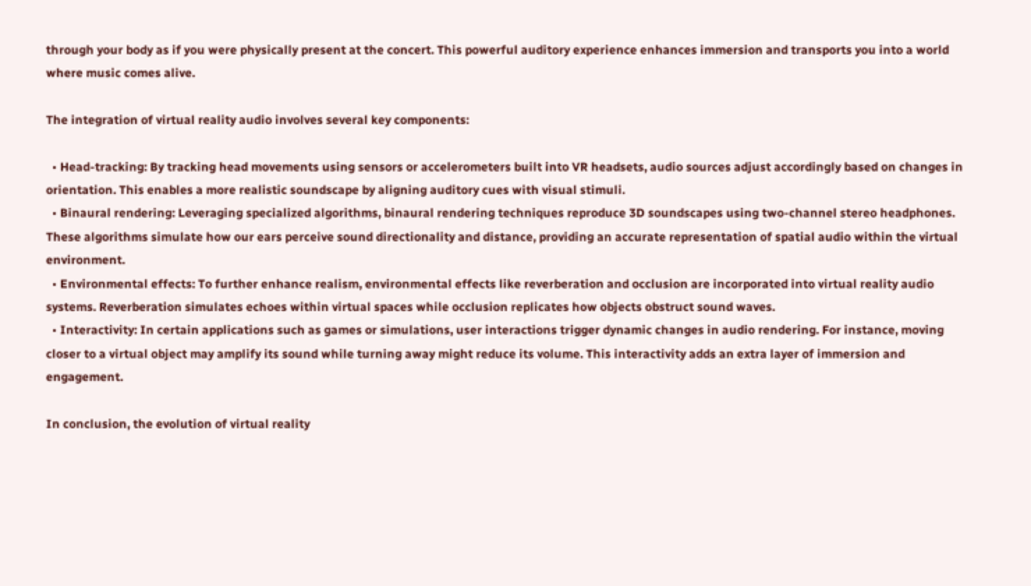through your body as if you were physically present at the concert. This powerful auditory experience enhances immersion and transports you into a world where music comes alive.

The integration of virtual reality audio involves several key components:

  • Head-tracking: By tracking head movements using sensors or accelerometers built into VR headsets, audio sources adjust accordingly based on changes in orientation. This enables a more realistic soundscape by aligning auditory cues with visual stimuli.
  • Binaural rendering: Leveraging specialized algorithms, binaural rendering techniques reproduce 3D soundscapes using two-channel stereo headphones. These algorithms simulate how our ears perceive sound directionality and distance, providing an accurate representation of spatial audio within the virtual environment.
  • Environmental effects: To further enhance realism, environmental effects like reverberation and occlusion are incorporated into virtual reality audio systems. Reverberation simulates echoes within virtual spaces while occlusion replicates how objects obstruct sound waves.
  • Interactivity: In certain applications such as games or simulations, user interactions trigger dynamic changes in audio rendering. For instance, moving closer to a virtual object may amplify its sound while turning away might reduce its volume. This interactivity adds an extra layer of immersion and engagement.

In conclusion, the evolution of virtual reality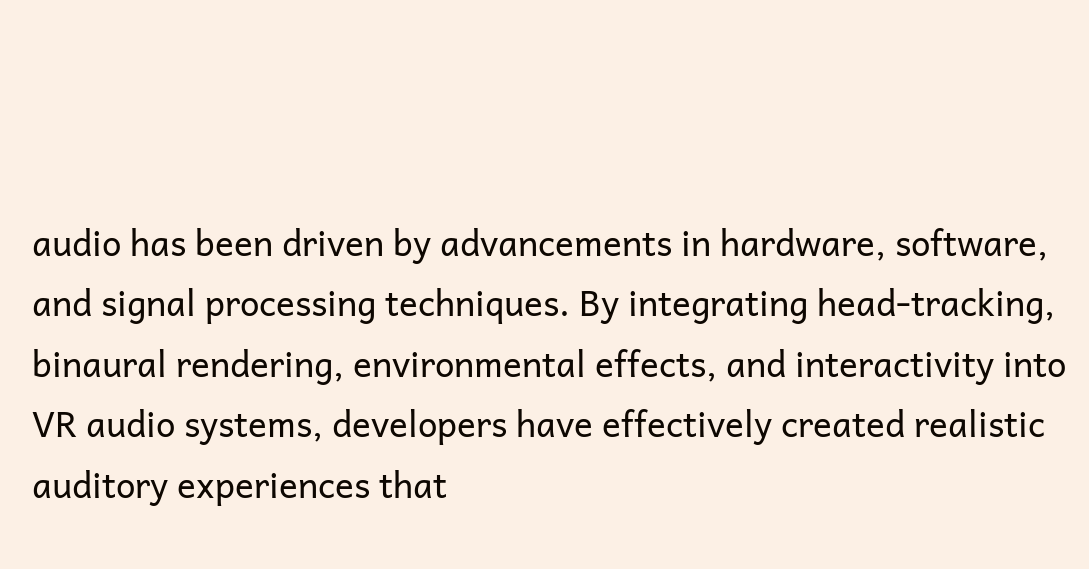audio has been driven by advancements in hardware, software, and signal processing techniques. By integrating head-tracking, binaural rendering, environmental effects, and interactivity into VR audio systems, developers have effectively created realistic auditory experiences that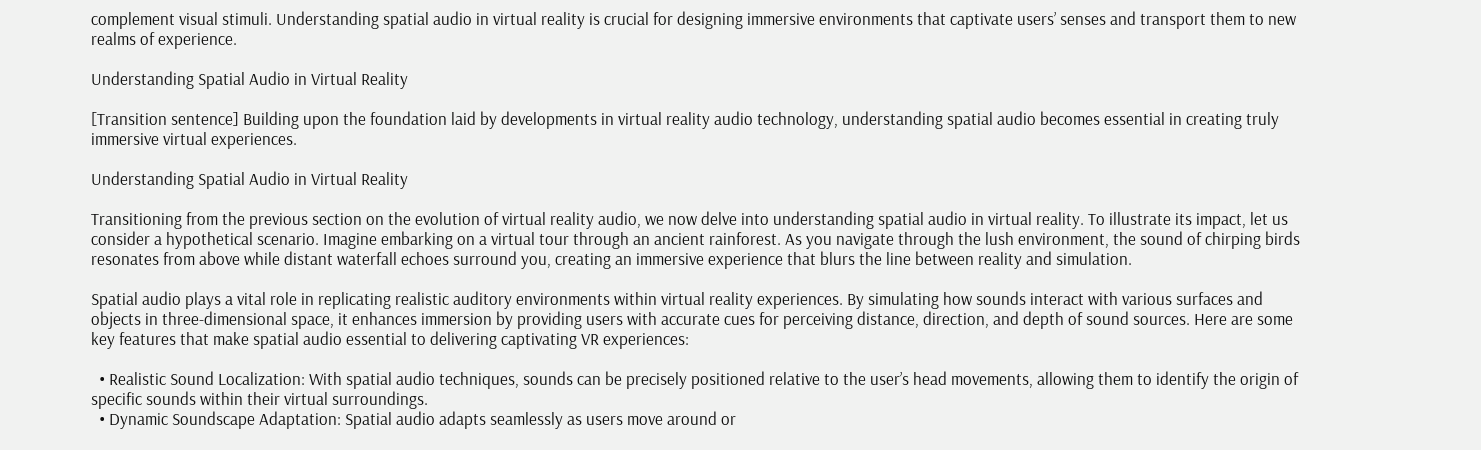complement visual stimuli. Understanding spatial audio in virtual reality is crucial for designing immersive environments that captivate users’ senses and transport them to new realms of experience.

Understanding Spatial Audio in Virtual Reality

[Transition sentence] Building upon the foundation laid by developments in virtual reality audio technology, understanding spatial audio becomes essential in creating truly immersive virtual experiences.

Understanding Spatial Audio in Virtual Reality

Transitioning from the previous section on the evolution of virtual reality audio, we now delve into understanding spatial audio in virtual reality. To illustrate its impact, let us consider a hypothetical scenario. Imagine embarking on a virtual tour through an ancient rainforest. As you navigate through the lush environment, the sound of chirping birds resonates from above while distant waterfall echoes surround you, creating an immersive experience that blurs the line between reality and simulation.

Spatial audio plays a vital role in replicating realistic auditory environments within virtual reality experiences. By simulating how sounds interact with various surfaces and objects in three-dimensional space, it enhances immersion by providing users with accurate cues for perceiving distance, direction, and depth of sound sources. Here are some key features that make spatial audio essential to delivering captivating VR experiences:

  • Realistic Sound Localization: With spatial audio techniques, sounds can be precisely positioned relative to the user’s head movements, allowing them to identify the origin of specific sounds within their virtual surroundings.
  • Dynamic Soundscape Adaptation: Spatial audio adapts seamlessly as users move around or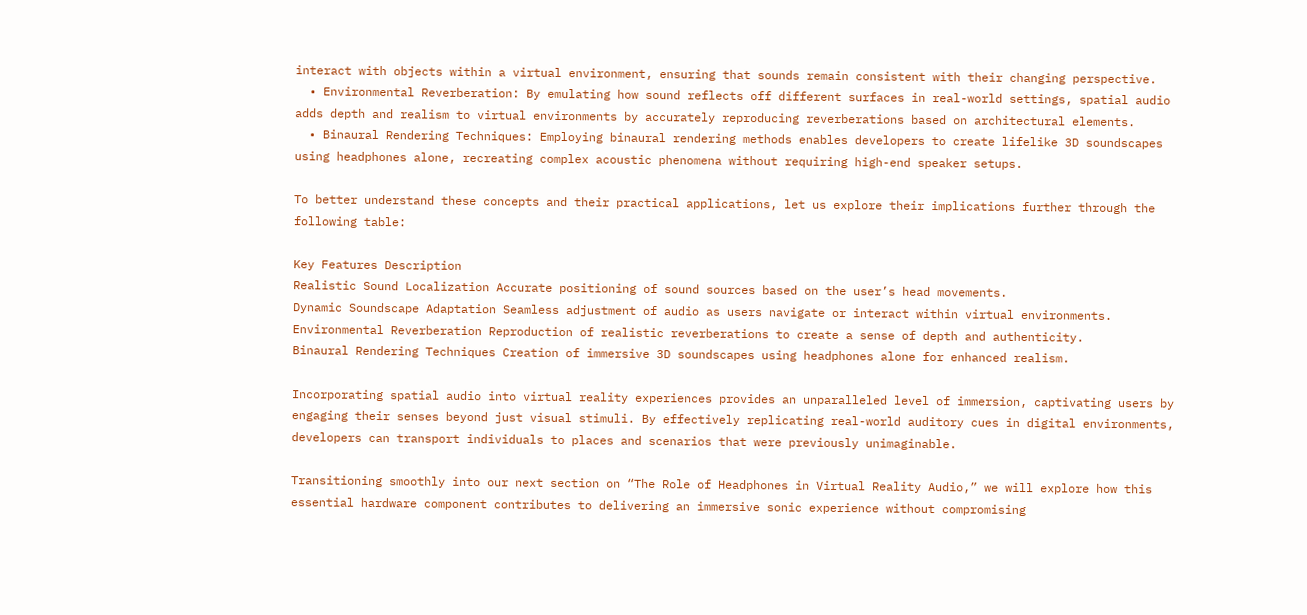interact with objects within a virtual environment, ensuring that sounds remain consistent with their changing perspective.
  • Environmental Reverberation: By emulating how sound reflects off different surfaces in real-world settings, spatial audio adds depth and realism to virtual environments by accurately reproducing reverberations based on architectural elements.
  • Binaural Rendering Techniques: Employing binaural rendering methods enables developers to create lifelike 3D soundscapes using headphones alone, recreating complex acoustic phenomena without requiring high-end speaker setups.

To better understand these concepts and their practical applications, let us explore their implications further through the following table:

Key Features Description
Realistic Sound Localization Accurate positioning of sound sources based on the user’s head movements.
Dynamic Soundscape Adaptation Seamless adjustment of audio as users navigate or interact within virtual environments.
Environmental Reverberation Reproduction of realistic reverberations to create a sense of depth and authenticity.
Binaural Rendering Techniques Creation of immersive 3D soundscapes using headphones alone for enhanced realism.

Incorporating spatial audio into virtual reality experiences provides an unparalleled level of immersion, captivating users by engaging their senses beyond just visual stimuli. By effectively replicating real-world auditory cues in digital environments, developers can transport individuals to places and scenarios that were previously unimaginable.

Transitioning smoothly into our next section on “The Role of Headphones in Virtual Reality Audio,” we will explore how this essential hardware component contributes to delivering an immersive sonic experience without compromising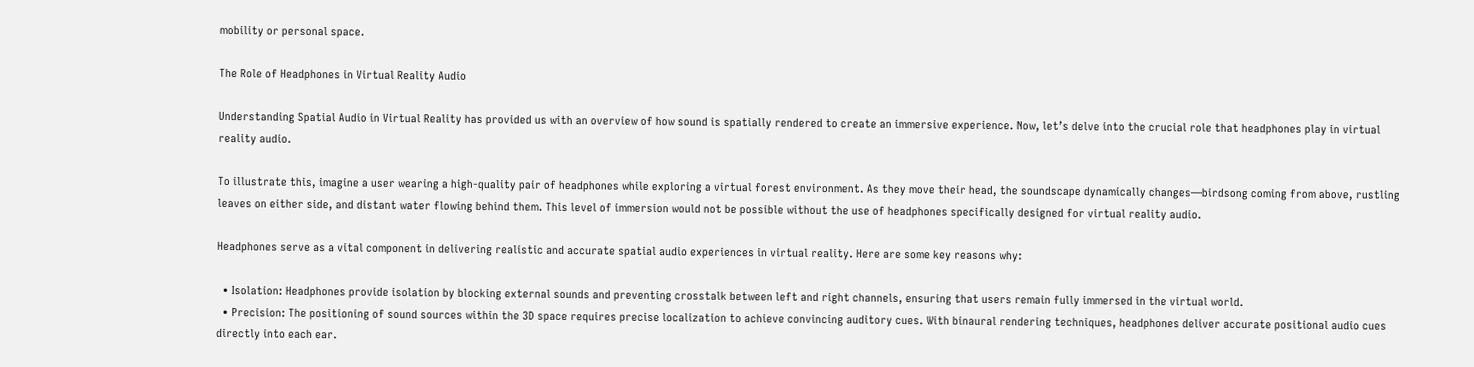mobility or personal space.

The Role of Headphones in Virtual Reality Audio

Understanding Spatial Audio in Virtual Reality has provided us with an overview of how sound is spatially rendered to create an immersive experience. Now, let’s delve into the crucial role that headphones play in virtual reality audio.

To illustrate this, imagine a user wearing a high-quality pair of headphones while exploring a virtual forest environment. As they move their head, the soundscape dynamically changes—birdsong coming from above, rustling leaves on either side, and distant water flowing behind them. This level of immersion would not be possible without the use of headphones specifically designed for virtual reality audio.

Headphones serve as a vital component in delivering realistic and accurate spatial audio experiences in virtual reality. Here are some key reasons why:

  • Isolation: Headphones provide isolation by blocking external sounds and preventing crosstalk between left and right channels, ensuring that users remain fully immersed in the virtual world.
  • Precision: The positioning of sound sources within the 3D space requires precise localization to achieve convincing auditory cues. With binaural rendering techniques, headphones deliver accurate positional audio cues directly into each ear.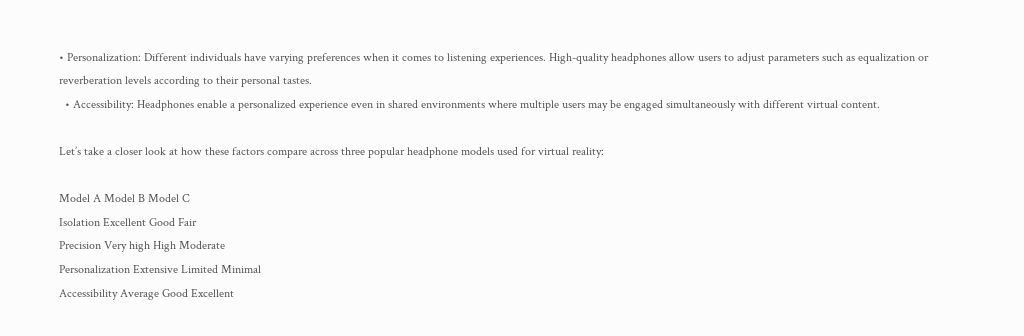• Personalization: Different individuals have varying preferences when it comes to listening experiences. High-quality headphones allow users to adjust parameters such as equalization or reverberation levels according to their personal tastes.
  • Accessibility: Headphones enable a personalized experience even in shared environments where multiple users may be engaged simultaneously with different virtual content.

Let’s take a closer look at how these factors compare across three popular headphone models used for virtual reality:

Model A Model B Model C
Isolation Excellent Good Fair
Precision Very high High Moderate
Personalization Extensive Limited Minimal
Accessibility Average Good Excellent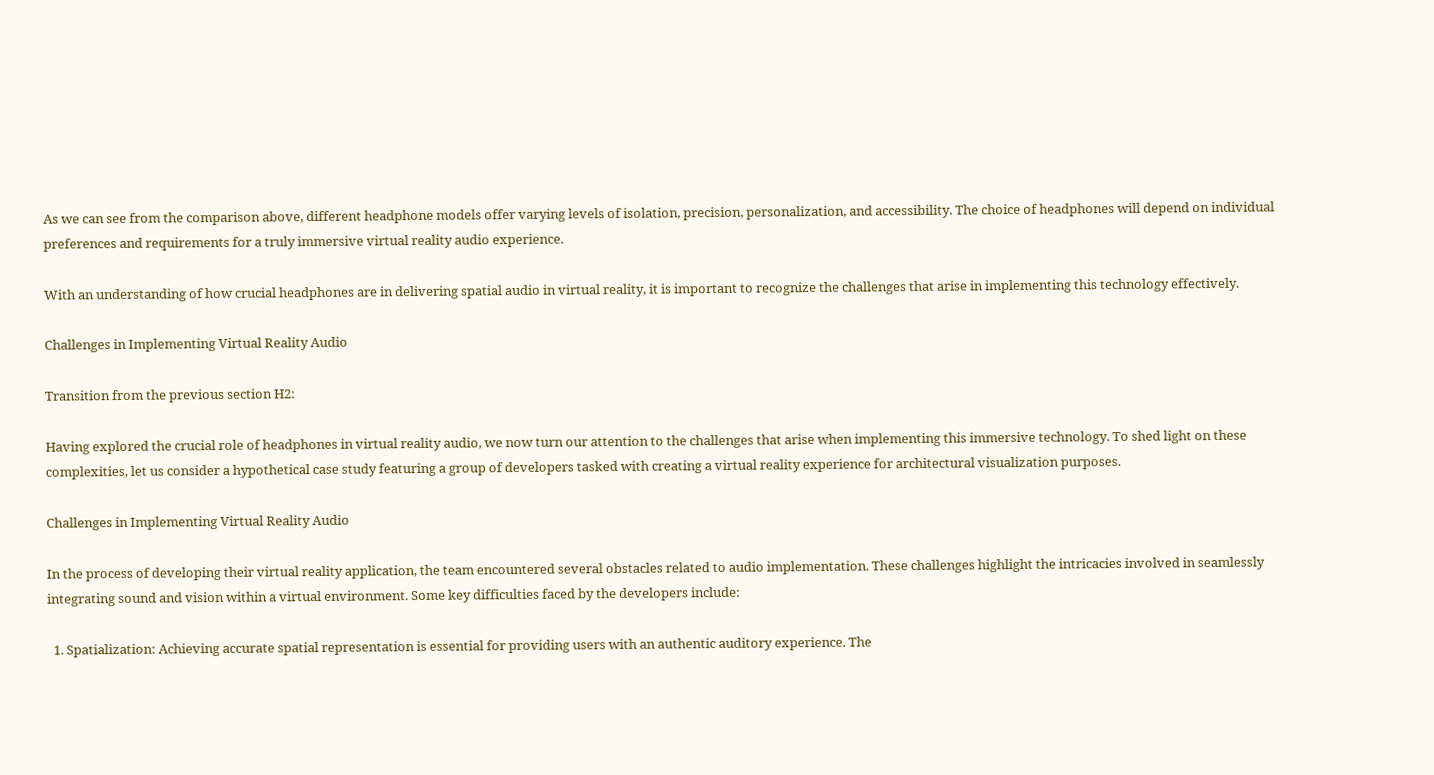As we can see from the comparison above, different headphone models offer varying levels of isolation, precision, personalization, and accessibility. The choice of headphones will depend on individual preferences and requirements for a truly immersive virtual reality audio experience.

With an understanding of how crucial headphones are in delivering spatial audio in virtual reality, it is important to recognize the challenges that arise in implementing this technology effectively.

Challenges in Implementing Virtual Reality Audio

Transition from the previous section H2:

Having explored the crucial role of headphones in virtual reality audio, we now turn our attention to the challenges that arise when implementing this immersive technology. To shed light on these complexities, let us consider a hypothetical case study featuring a group of developers tasked with creating a virtual reality experience for architectural visualization purposes.

Challenges in Implementing Virtual Reality Audio

In the process of developing their virtual reality application, the team encountered several obstacles related to audio implementation. These challenges highlight the intricacies involved in seamlessly integrating sound and vision within a virtual environment. Some key difficulties faced by the developers include:

  1. Spatialization: Achieving accurate spatial representation is essential for providing users with an authentic auditory experience. The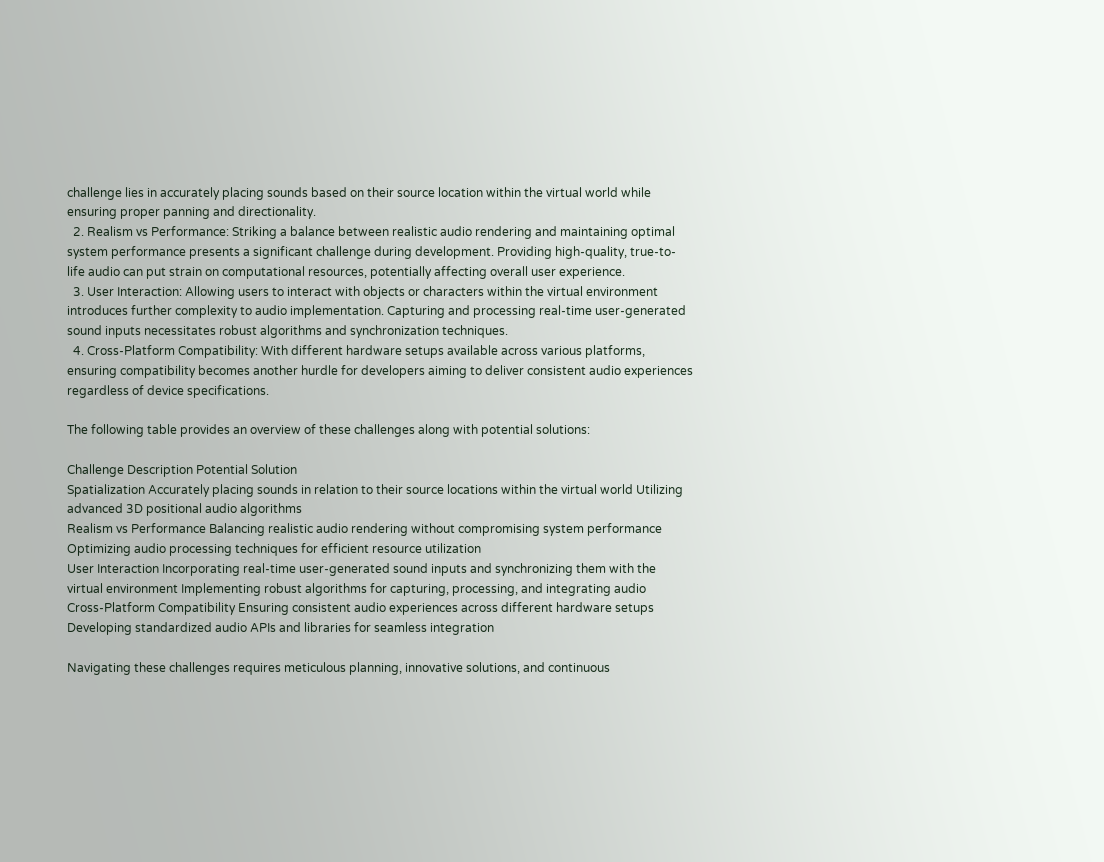challenge lies in accurately placing sounds based on their source location within the virtual world while ensuring proper panning and directionality.
  2. Realism vs Performance: Striking a balance between realistic audio rendering and maintaining optimal system performance presents a significant challenge during development. Providing high-quality, true-to-life audio can put strain on computational resources, potentially affecting overall user experience.
  3. User Interaction: Allowing users to interact with objects or characters within the virtual environment introduces further complexity to audio implementation. Capturing and processing real-time user-generated sound inputs necessitates robust algorithms and synchronization techniques.
  4. Cross-Platform Compatibility: With different hardware setups available across various platforms, ensuring compatibility becomes another hurdle for developers aiming to deliver consistent audio experiences regardless of device specifications.

The following table provides an overview of these challenges along with potential solutions:

Challenge Description Potential Solution
Spatialization Accurately placing sounds in relation to their source locations within the virtual world Utilizing advanced 3D positional audio algorithms
Realism vs Performance Balancing realistic audio rendering without compromising system performance Optimizing audio processing techniques for efficient resource utilization
User Interaction Incorporating real-time user-generated sound inputs and synchronizing them with the virtual environment Implementing robust algorithms for capturing, processing, and integrating audio
Cross-Platform Compatibility Ensuring consistent audio experiences across different hardware setups Developing standardized audio APIs and libraries for seamless integration

Navigating these challenges requires meticulous planning, innovative solutions, and continuous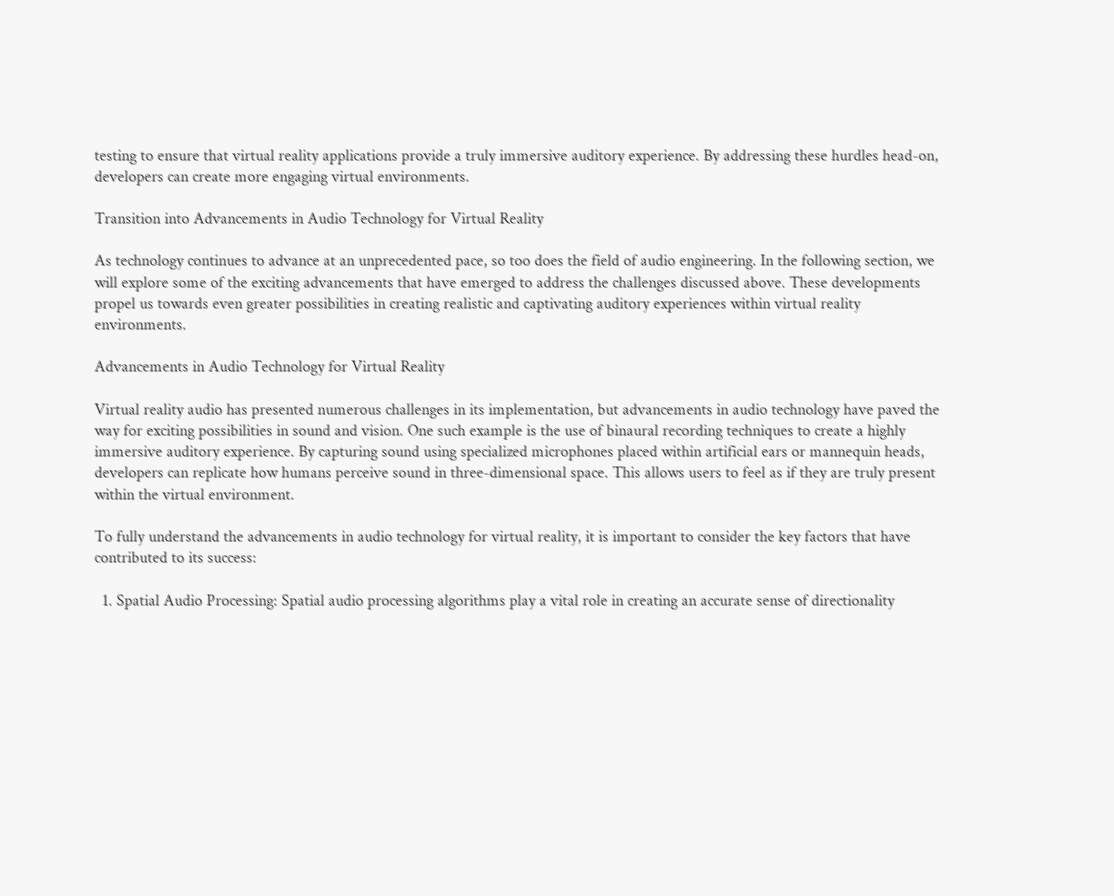testing to ensure that virtual reality applications provide a truly immersive auditory experience. By addressing these hurdles head-on, developers can create more engaging virtual environments.

Transition into Advancements in Audio Technology for Virtual Reality

As technology continues to advance at an unprecedented pace, so too does the field of audio engineering. In the following section, we will explore some of the exciting advancements that have emerged to address the challenges discussed above. These developments propel us towards even greater possibilities in creating realistic and captivating auditory experiences within virtual reality environments.

Advancements in Audio Technology for Virtual Reality

Virtual reality audio has presented numerous challenges in its implementation, but advancements in audio technology have paved the way for exciting possibilities in sound and vision. One such example is the use of binaural recording techniques to create a highly immersive auditory experience. By capturing sound using specialized microphones placed within artificial ears or mannequin heads, developers can replicate how humans perceive sound in three-dimensional space. This allows users to feel as if they are truly present within the virtual environment.

To fully understand the advancements in audio technology for virtual reality, it is important to consider the key factors that have contributed to its success:

  1. Spatial Audio Processing: Spatial audio processing algorithms play a vital role in creating an accurate sense of directionality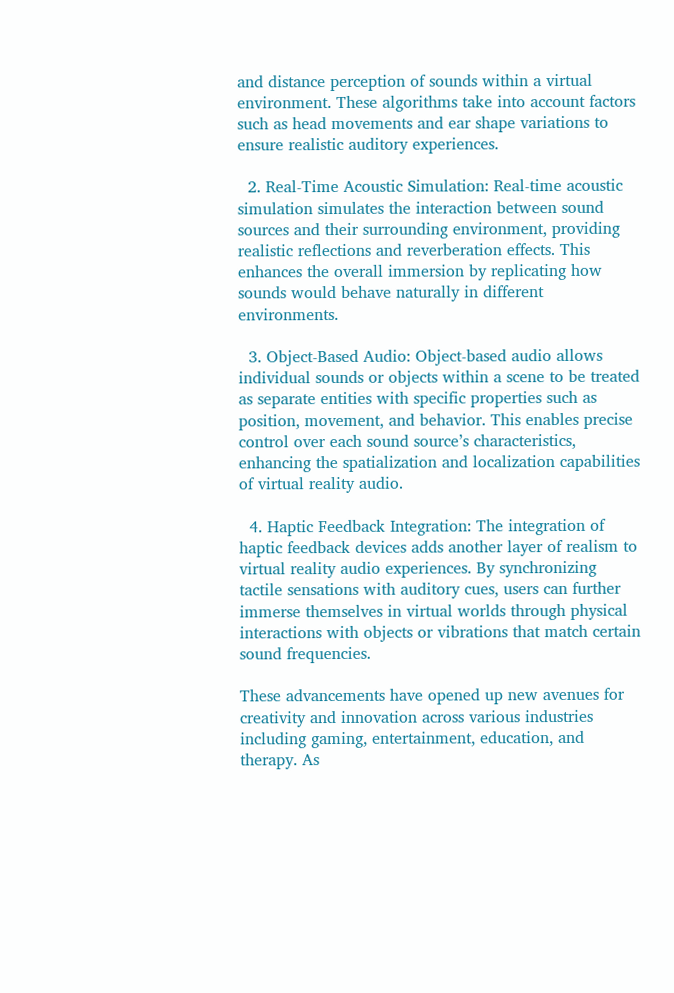and distance perception of sounds within a virtual environment. These algorithms take into account factors such as head movements and ear shape variations to ensure realistic auditory experiences.

  2. Real-Time Acoustic Simulation: Real-time acoustic simulation simulates the interaction between sound sources and their surrounding environment, providing realistic reflections and reverberation effects. This enhances the overall immersion by replicating how sounds would behave naturally in different environments.

  3. Object-Based Audio: Object-based audio allows individual sounds or objects within a scene to be treated as separate entities with specific properties such as position, movement, and behavior. This enables precise control over each sound source’s characteristics, enhancing the spatialization and localization capabilities of virtual reality audio.

  4. Haptic Feedback Integration: The integration of haptic feedback devices adds another layer of realism to virtual reality audio experiences. By synchronizing tactile sensations with auditory cues, users can further immerse themselves in virtual worlds through physical interactions with objects or vibrations that match certain sound frequencies.

These advancements have opened up new avenues for creativity and innovation across various industries including gaming, entertainment, education, and therapy. As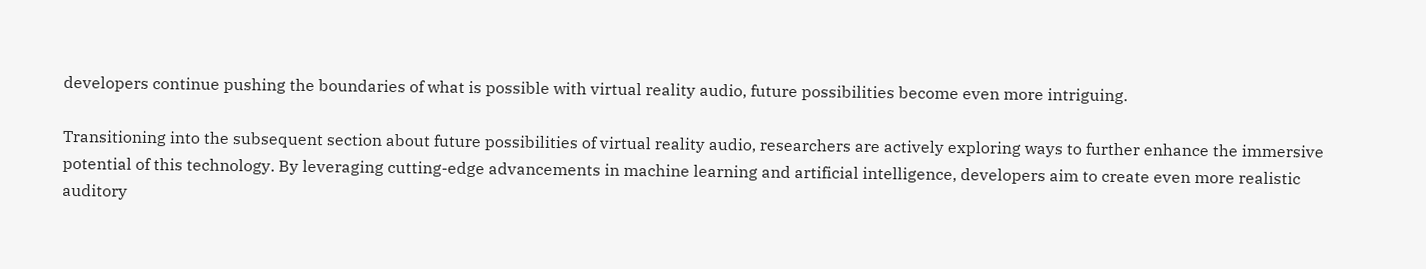developers continue pushing the boundaries of what is possible with virtual reality audio, future possibilities become even more intriguing.

Transitioning into the subsequent section about future possibilities of virtual reality audio, researchers are actively exploring ways to further enhance the immersive potential of this technology. By leveraging cutting-edge advancements in machine learning and artificial intelligence, developers aim to create even more realistic auditory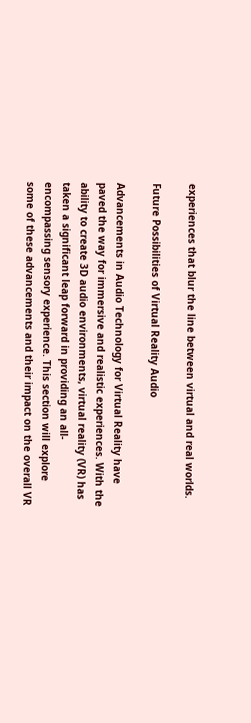experiences that blur the line between virtual and real worlds.

Future Possibilities of Virtual Reality Audio

Advancements in Audio Technology for Virtual Reality have paved the way for immersive and realistic experiences. With the ability to create 3D audio environments, virtual reality (VR) has taken a significant leap forward in providing an all-encompassing sensory experience. This section will explore some of these advancements and their impact on the overall VR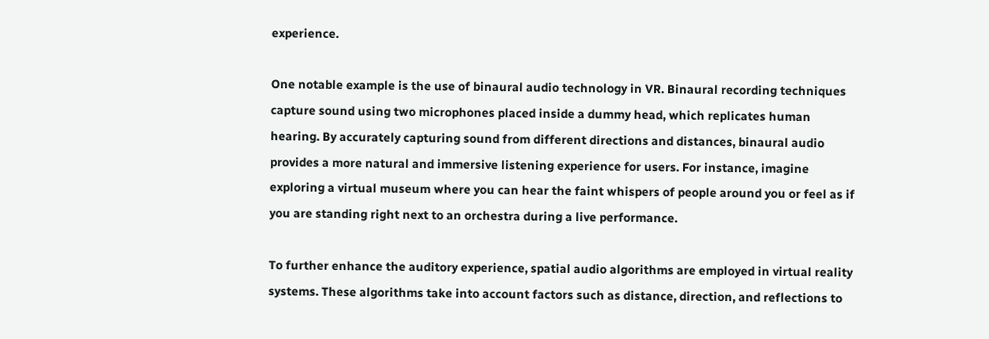experience.

One notable example is the use of binaural audio technology in VR. Binaural recording techniques capture sound using two microphones placed inside a dummy head, which replicates human hearing. By accurately capturing sound from different directions and distances, binaural audio provides a more natural and immersive listening experience for users. For instance, imagine exploring a virtual museum where you can hear the faint whispers of people around you or feel as if you are standing right next to an orchestra during a live performance.

To further enhance the auditory experience, spatial audio algorithms are employed in virtual reality systems. These algorithms take into account factors such as distance, direction, and reflections to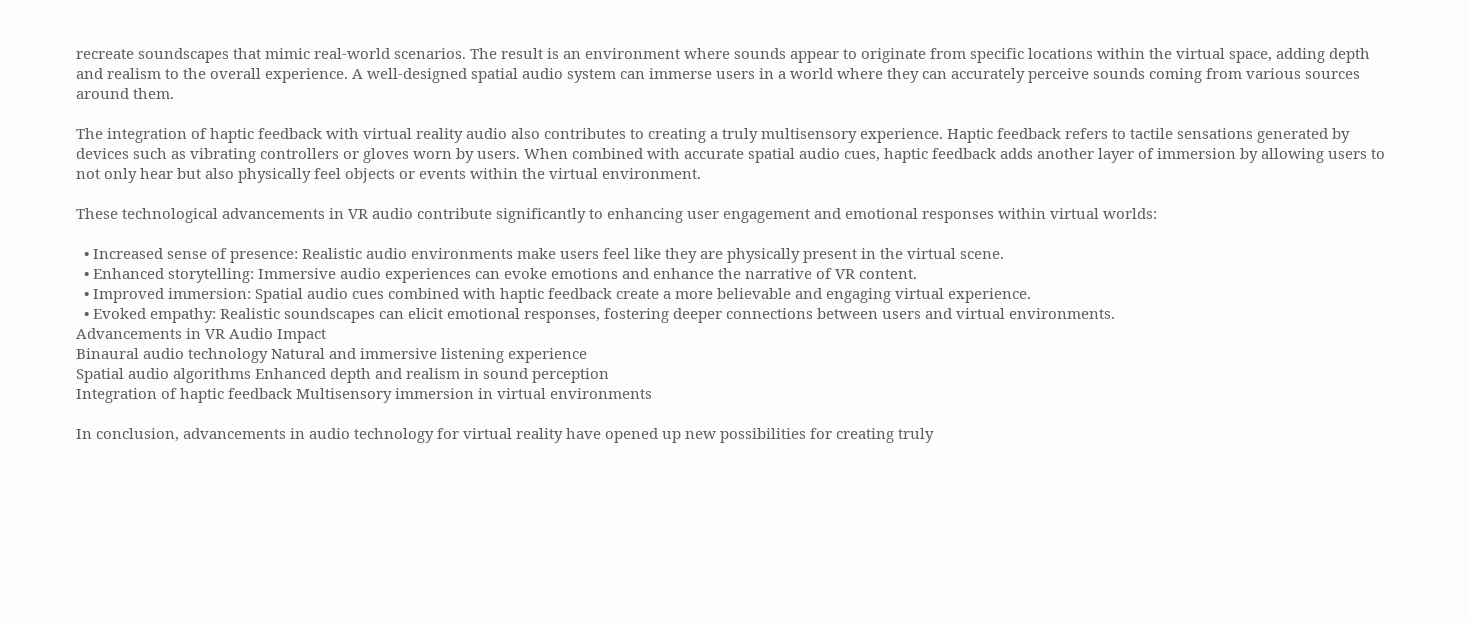recreate soundscapes that mimic real-world scenarios. The result is an environment where sounds appear to originate from specific locations within the virtual space, adding depth and realism to the overall experience. A well-designed spatial audio system can immerse users in a world where they can accurately perceive sounds coming from various sources around them.

The integration of haptic feedback with virtual reality audio also contributes to creating a truly multisensory experience. Haptic feedback refers to tactile sensations generated by devices such as vibrating controllers or gloves worn by users. When combined with accurate spatial audio cues, haptic feedback adds another layer of immersion by allowing users to not only hear but also physically feel objects or events within the virtual environment.

These technological advancements in VR audio contribute significantly to enhancing user engagement and emotional responses within virtual worlds:

  • Increased sense of presence: Realistic audio environments make users feel like they are physically present in the virtual scene.
  • Enhanced storytelling: Immersive audio experiences can evoke emotions and enhance the narrative of VR content.
  • Improved immersion: Spatial audio cues combined with haptic feedback create a more believable and engaging virtual experience.
  • Evoked empathy: Realistic soundscapes can elicit emotional responses, fostering deeper connections between users and virtual environments.
Advancements in VR Audio Impact
Binaural audio technology Natural and immersive listening experience
Spatial audio algorithms Enhanced depth and realism in sound perception
Integration of haptic feedback Multisensory immersion in virtual environments

In conclusion, advancements in audio technology for virtual reality have opened up new possibilities for creating truly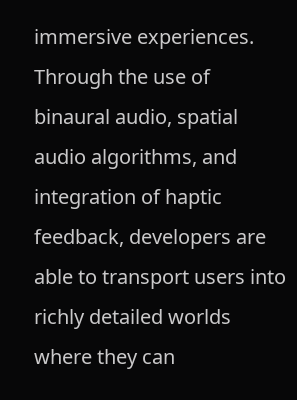immersive experiences. Through the use of binaural audio, spatial audio algorithms, and integration of haptic feedback, developers are able to transport users into richly detailed worlds where they can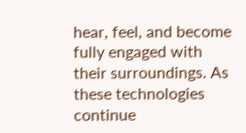hear, feel, and become fully engaged with their surroundings. As these technologies continue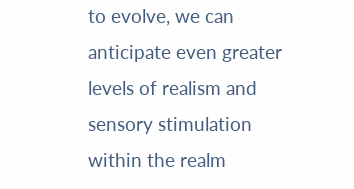to evolve, we can anticipate even greater levels of realism and sensory stimulation within the realm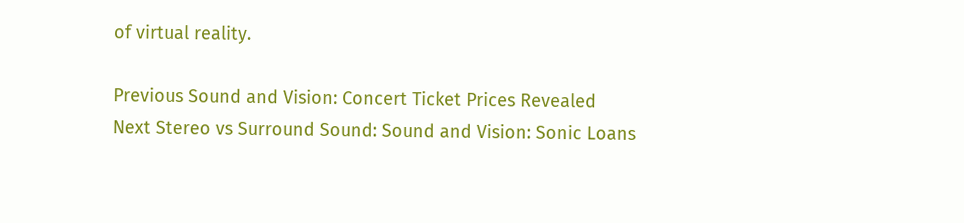of virtual reality.

Previous Sound and Vision: Concert Ticket Prices Revealed
Next Stereo vs Surround Sound: Sound and Vision: Sonic Loans